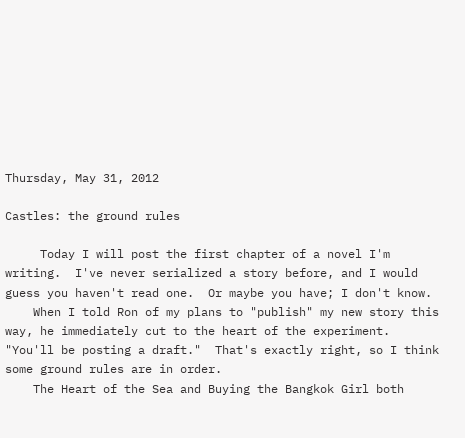Thursday, May 31, 2012

Castles: the ground rules

     Today I will post the first chapter of a novel I'm writing.  I've never serialized a story before, and I would guess you haven't read one.  Or maybe you have; I don't know.
    When I told Ron of my plans to "publish" my new story this way, he immediately cut to the heart of the experiment.  "You'll be posting a draft."  That's exactly right, so I think some ground rules are in order.
    The Heart of the Sea and Buying the Bangkok Girl both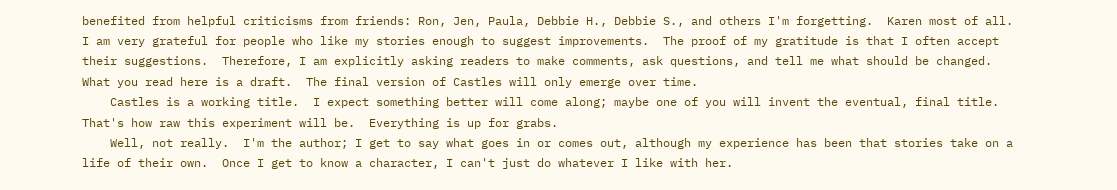benefited from helpful criticisms from friends: Ron, Jen, Paula, Debbie H., Debbie S., and others I'm forgetting.  Karen most of all.  I am very grateful for people who like my stories enough to suggest improvements.  The proof of my gratitude is that I often accept their suggestions.  Therefore, I am explicitly asking readers to make comments, ask questions, and tell me what should be changed.  What you read here is a draft.  The final version of Castles will only emerge over time.
    Castles is a working title.  I expect something better will come along; maybe one of you will invent the eventual, final title.  That's how raw this experiment will be.  Everything is up for grabs.
    Well, not really.  I'm the author; I get to say what goes in or comes out, although my experience has been that stories take on a life of their own.  Once I get to know a character, I can't just do whatever I like with her.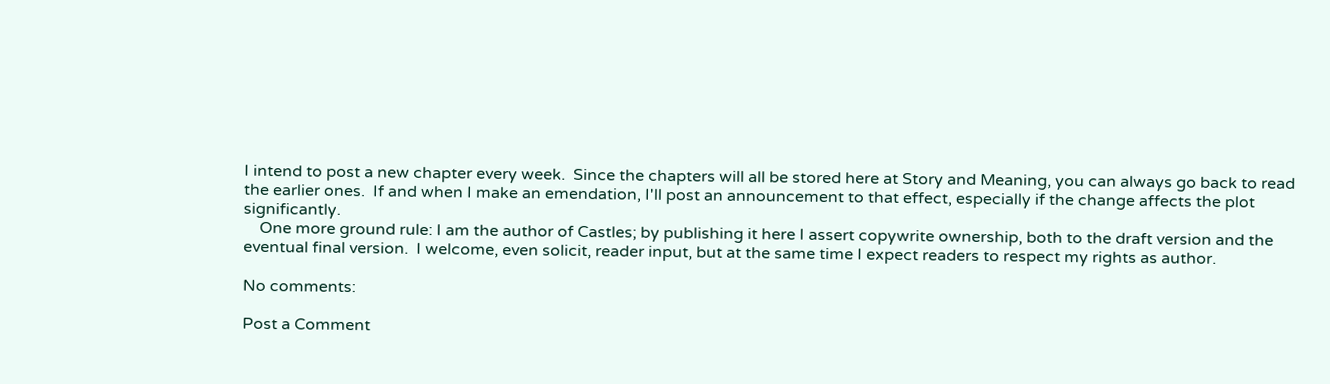I intend to post a new chapter every week.  Since the chapters will all be stored here at Story and Meaning, you can always go back to read the earlier ones.  If and when I make an emendation, I'll post an announcement to that effect, especially if the change affects the plot significantly.
    One more ground rule: I am the author of Castles; by publishing it here I assert copywrite ownership, both to the draft version and the eventual final version.  I welcome, even solicit, reader input, but at the same time I expect readers to respect my rights as author.

No comments:

Post a Comment